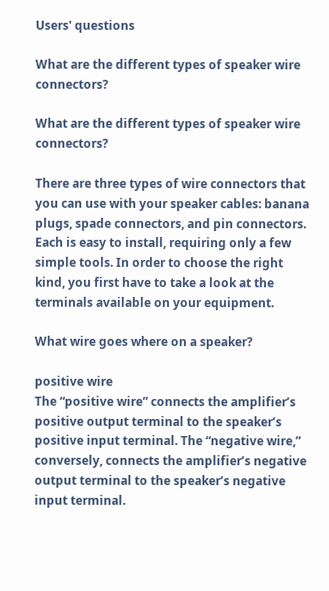Users' questions

What are the different types of speaker wire connectors?

What are the different types of speaker wire connectors?

There are three types of wire connectors that you can use with your speaker cables: banana plugs, spade connectors, and pin connectors. Each is easy to install, requiring only a few simple tools. In order to choose the right kind, you first have to take a look at the terminals available on your equipment.

What wire goes where on a speaker?

positive wire
The “positive wire” connects the amplifier’s positive output terminal to the speaker’s positive input terminal. The “negative wire,” conversely, connects the amplifier’s negative output terminal to the speaker’s negative input terminal.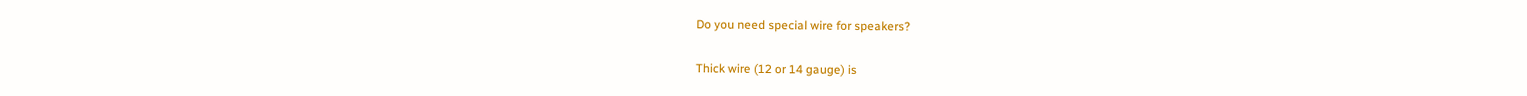Do you need special wire for speakers?

Thick wire (12 or 14 gauge) is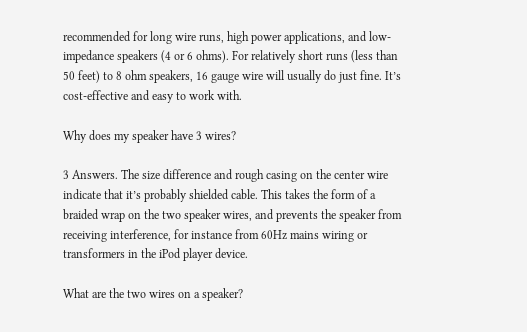recommended for long wire runs, high power applications, and low-impedance speakers (4 or 6 ohms). For relatively short runs (less than 50 feet) to 8 ohm speakers, 16 gauge wire will usually do just fine. It’s cost-effective and easy to work with.

Why does my speaker have 3 wires?

3 Answers. The size difference and rough casing on the center wire indicate that it’s probably shielded cable. This takes the form of a braided wrap on the two speaker wires, and prevents the speaker from receiving interference, for instance from 60Hz mains wiring or transformers in the iPod player device.

What are the two wires on a speaker?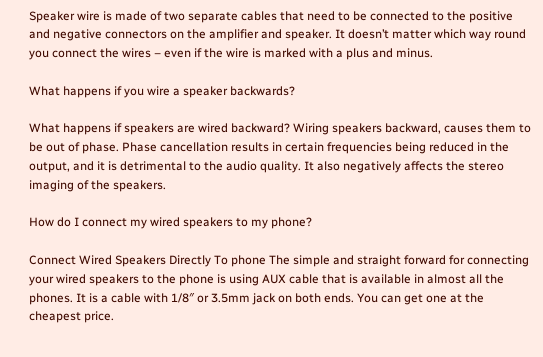Speaker wire is made of two separate cables that need to be connected to the positive and negative connectors on the amplifier and speaker. It doesn’t matter which way round you connect the wires – even if the wire is marked with a plus and minus.

What happens if you wire a speaker backwards?

What happens if speakers are wired backward? Wiring speakers backward, causes them to be out of phase. Phase cancellation results in certain frequencies being reduced in the output, and it is detrimental to the audio quality. It also negatively affects the stereo imaging of the speakers.

How do I connect my wired speakers to my phone?

Connect Wired Speakers Directly To phone The simple and straight forward for connecting your wired speakers to the phone is using AUX cable that is available in almost all the phones. It is a cable with 1/8″ or 3.5mm jack on both ends. You can get one at the cheapest price.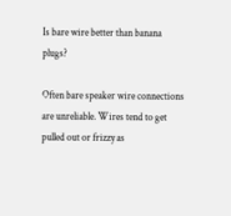Is bare wire better than banana plugs?

Often bare speaker wire connections are unreliable. Wires tend to get pulled out or frizzy as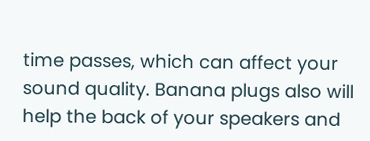time passes, which can affect your sound quality. Banana plugs also will help the back of your speakers and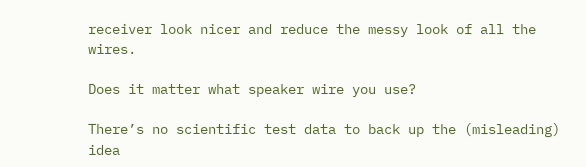receiver look nicer and reduce the messy look of all the wires.

Does it matter what speaker wire you use?

There’s no scientific test data to back up the (misleading) idea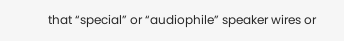that “special” or “audiophile” speaker wires or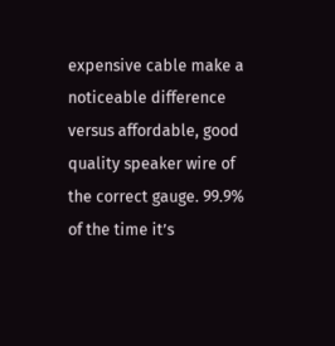expensive cable make a noticeable difference versus affordable, good quality speaker wire of the correct gauge. 99.9% of the time it’s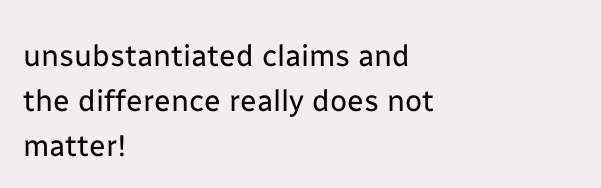unsubstantiated claims and the difference really does not matter!